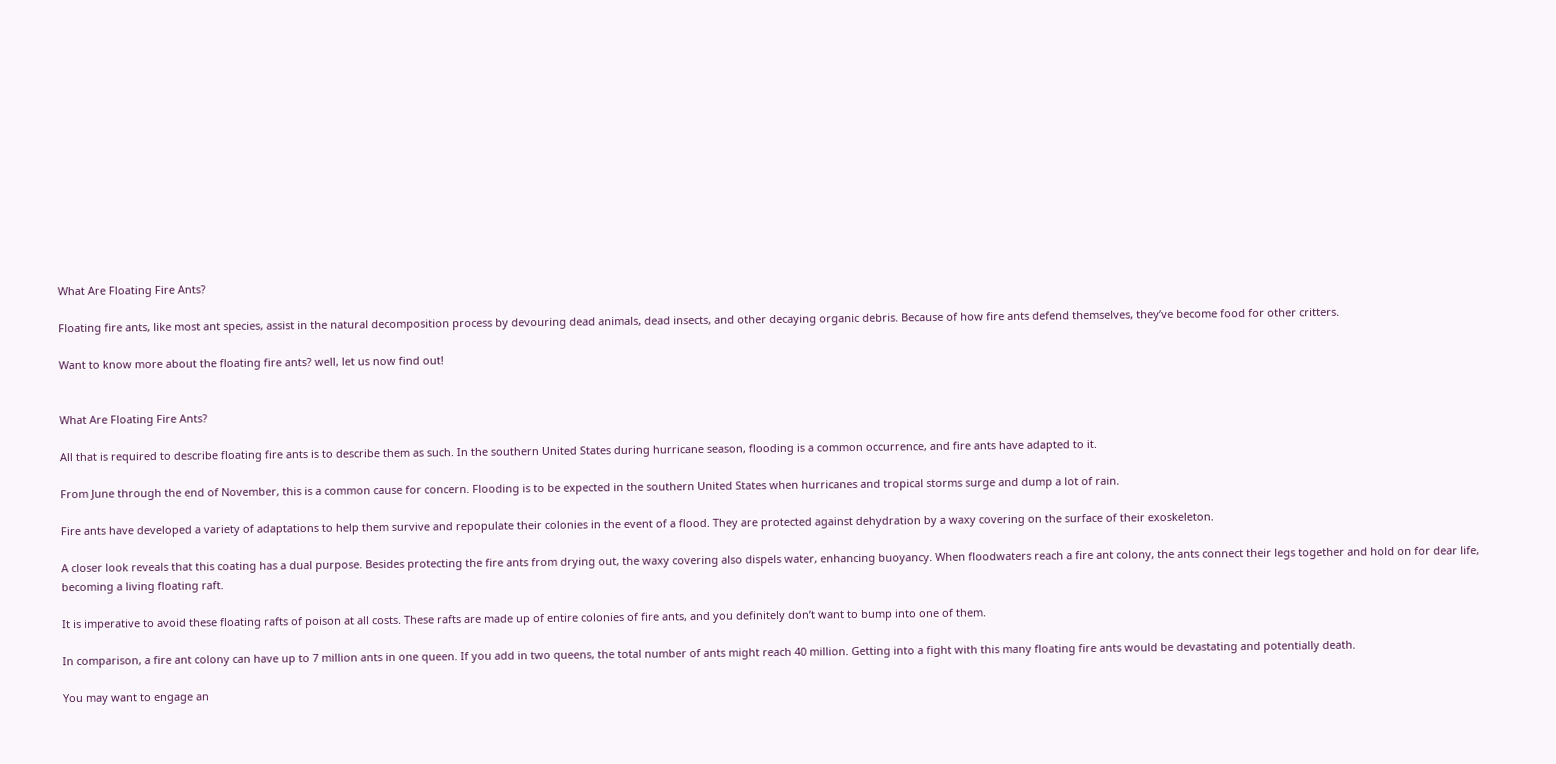What Are Floating Fire Ants?

Floating fire ants, like most ant species, assist in the natural decomposition process by devouring dead animals, dead insects, and other decaying organic debris. Because of how fire ants defend themselves, they’ve become food for other critters.

Want to know more about the floating fire ants? well, let us now find out!


What Are Floating Fire Ants?

All that is required to describe floating fire ants is to describe them as such. In the southern United States during hurricane season, flooding is a common occurrence, and fire ants have adapted to it.

From June through the end of November, this is a common cause for concern. Flooding is to be expected in the southern United States when hurricanes and tropical storms surge and dump a lot of rain.

Fire ants have developed a variety of adaptations to help them survive and repopulate their colonies in the event of a flood. They are protected against dehydration by a waxy covering on the surface of their exoskeleton.

A closer look reveals that this coating has a dual purpose. Besides protecting the fire ants from drying out, the waxy covering also dispels water, enhancing buoyancy. When floodwaters reach a fire ant colony, the ants connect their legs together and hold on for dear life, becoming a living floating raft.

It is imperative to avoid these floating rafts of poison at all costs. These rafts are made up of entire colonies of fire ants, and you definitely don’t want to bump into one of them.

In comparison, a fire ant colony can have up to 7 million ants in one queen. If you add in two queens, the total number of ants might reach 40 million. Getting into a fight with this many floating fire ants would be devastating and potentially death.

You may want to engage an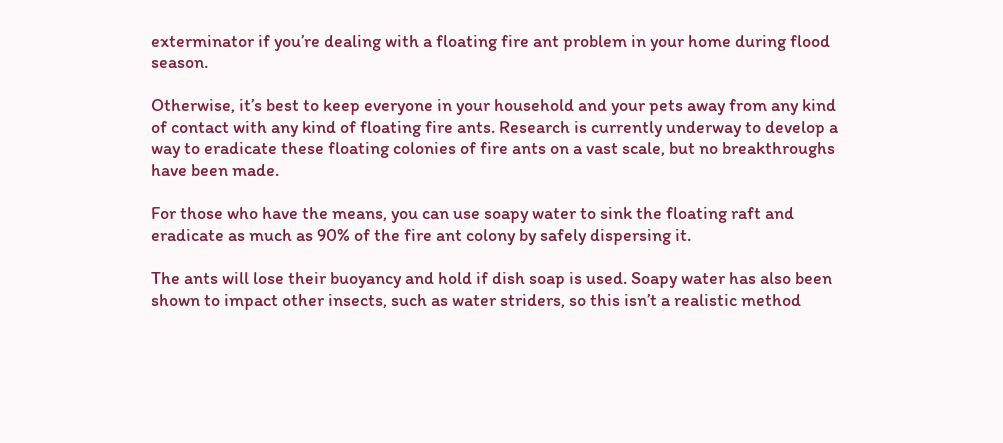exterminator if you’re dealing with a floating fire ant problem in your home during flood season.

Otherwise, it’s best to keep everyone in your household and your pets away from any kind of contact with any kind of floating fire ants. Research is currently underway to develop a way to eradicate these floating colonies of fire ants on a vast scale, but no breakthroughs have been made.

For those who have the means, you can use soapy water to sink the floating raft and eradicate as much as 90% of the fire ant colony by safely dispersing it.

The ants will lose their buoyancy and hold if dish soap is used. Soapy water has also been shown to impact other insects, such as water striders, so this isn’t a realistic method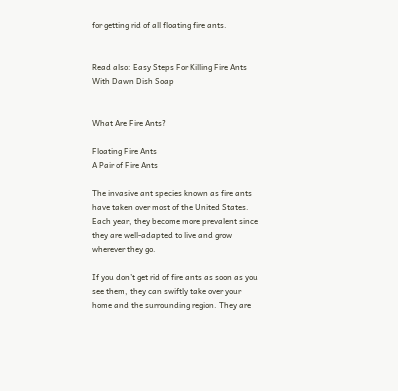for getting rid of all floating fire ants.


Read also: Easy Steps For Killing Fire Ants With Dawn Dish Soap


What Are Fire Ants?

Floating Fire Ants
A Pair of Fire Ants

The invasive ant species known as fire ants have taken over most of the United States. Each year, they become more prevalent since they are well-adapted to live and grow wherever they go.

If you don’t get rid of fire ants as soon as you see them, they can swiftly take over your home and the surrounding region. They are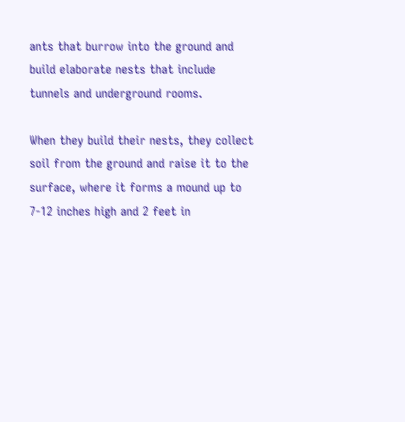ants that burrow into the ground and build elaborate nests that include tunnels and underground rooms.

When they build their nests, they collect soil from the ground and raise it to the surface, where it forms a mound up to 7-12 inches high and 2 feet in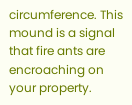circumference. This mound is a signal that fire ants are encroaching on your property.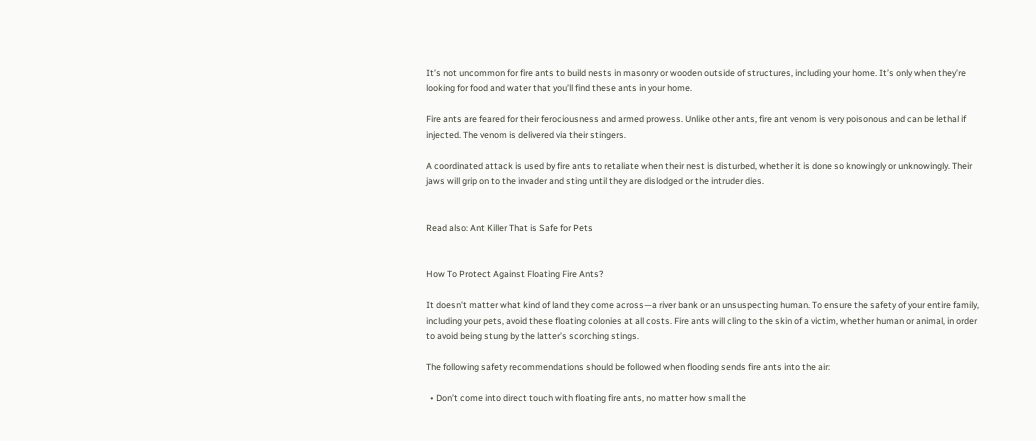It’s not uncommon for fire ants to build nests in masonry or wooden outside of structures, including your home. It’s only when they’re looking for food and water that you’ll find these ants in your home.

Fire ants are feared for their ferociousness and armed prowess. Unlike other ants, fire ant venom is very poisonous and can be lethal if injected. The venom is delivered via their stingers.

A coordinated attack is used by fire ants to retaliate when their nest is disturbed, whether it is done so knowingly or unknowingly. Their jaws will grip on to the invader and sting until they are dislodged or the intruder dies.


Read also: Ant Killer That is Safe for Pets


How To Protect Against Floating Fire Ants?

It doesn’t matter what kind of land they come across—a river bank or an unsuspecting human. To ensure the safety of your entire family, including your pets, avoid these floating colonies at all costs. Fire ants will cling to the skin of a victim, whether human or animal, in order to avoid being stung by the latter’s scorching stings.

The following safety recommendations should be followed when flooding sends fire ants into the air:

  • Don’t come into direct touch with floating fire ants, no matter how small the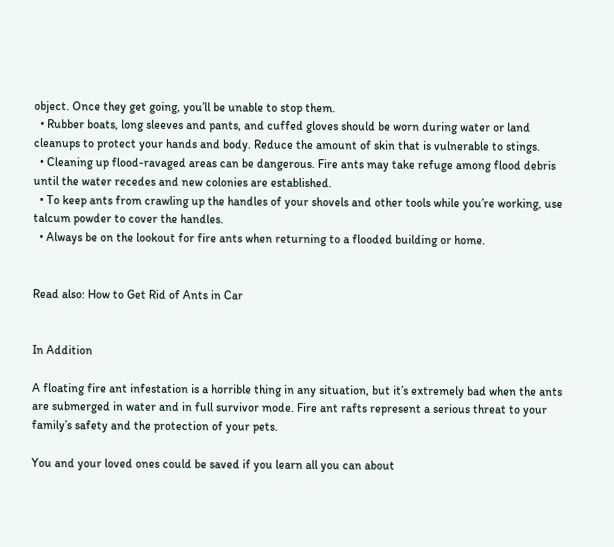object. Once they get going, you’ll be unable to stop them.
  • Rubber boats, long sleeves and pants, and cuffed gloves should be worn during water or land cleanups to protect your hands and body. Reduce the amount of skin that is vulnerable to stings.
  • Cleaning up flood-ravaged areas can be dangerous. Fire ants may take refuge among flood debris until the water recedes and new colonies are established.
  • To keep ants from crawling up the handles of your shovels and other tools while you’re working, use talcum powder to cover the handles.
  • Always be on the lookout for fire ants when returning to a flooded building or home.


Read also: How to Get Rid of Ants in Car


In Addition

A floating fire ant infestation is a horrible thing in any situation, but it’s extremely bad when the ants are submerged in water and in full survivor mode. Fire ant rafts represent a serious threat to your family’s safety and the protection of your pets.

You and your loved ones could be saved if you learn all you can about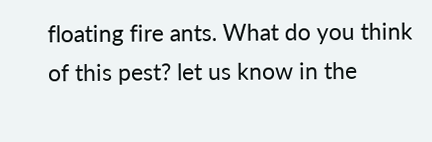floating fire ants. What do you think of this pest? let us know in the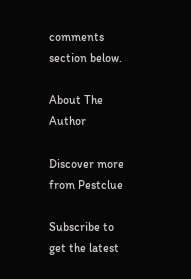comments section below.

About The Author

Discover more from Pestclue

Subscribe to get the latest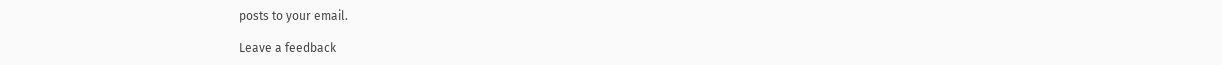posts to your email.

Leave a feedback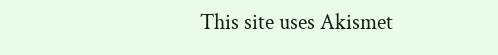This site uses Akismet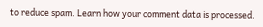to reduce spam. Learn how your comment data is processed.